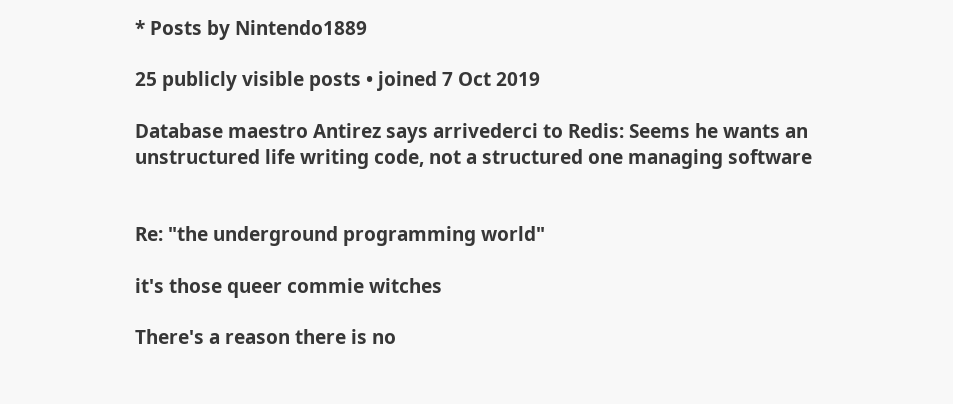* Posts by Nintendo1889

25 publicly visible posts • joined 7 Oct 2019

Database maestro Antirez says arrivederci to Redis: Seems he wants an unstructured life writing code, not a structured one managing software


Re: "the underground programming world"

it's those queer commie witches

There's a reason there is no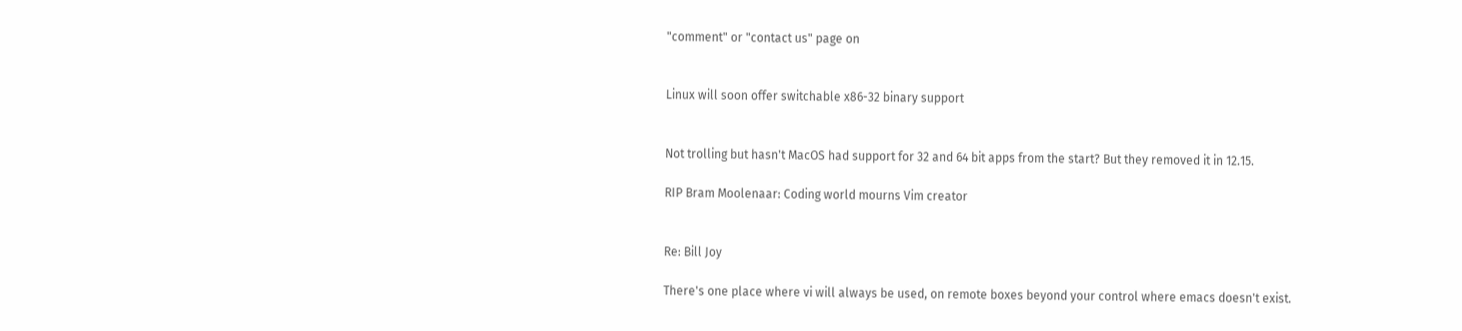"comment" or "contact us" page on


Linux will soon offer switchable x86-32 binary support


Not trolling but hasn't MacOS had support for 32 and 64 bit apps from the start? But they removed it in 12.15.

RIP Bram Moolenaar: Coding world mourns Vim creator


Re: Bill Joy

There's one place where vi will always be used, on remote boxes beyond your control where emacs doesn't exist.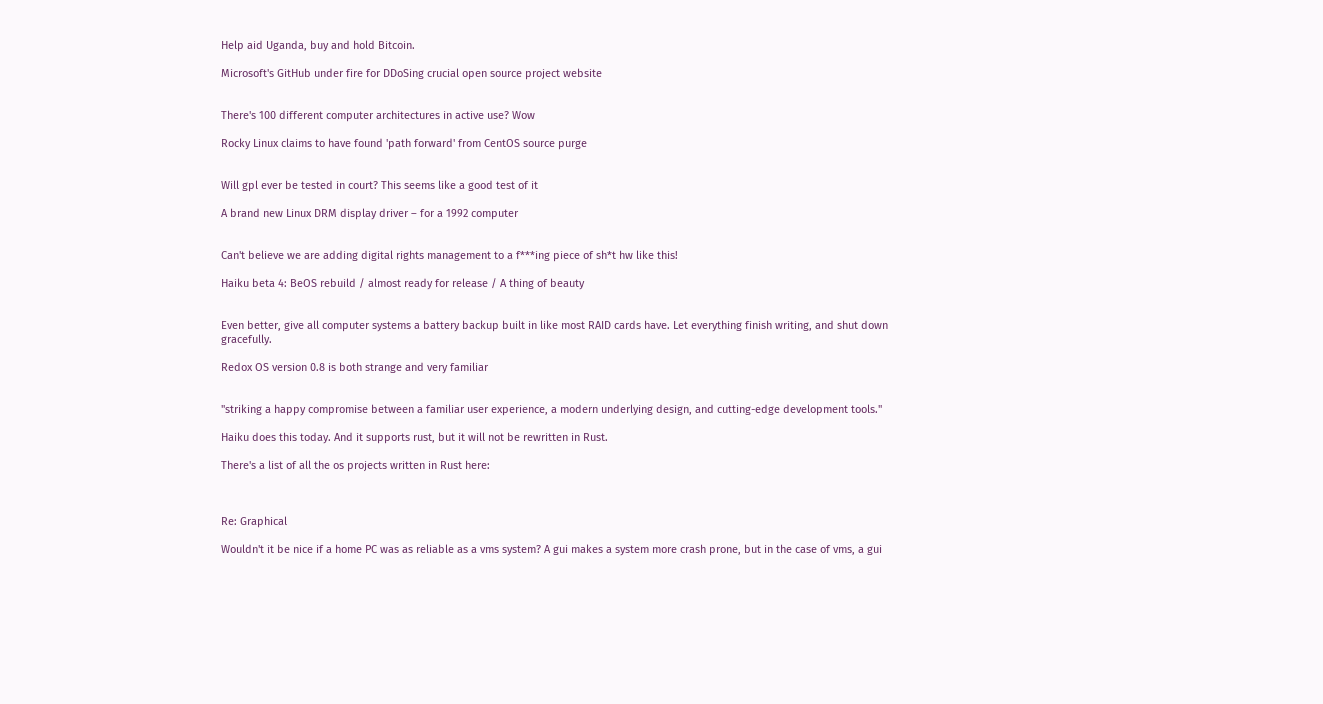Help aid Uganda, buy and hold Bitcoin.

Microsoft's GitHub under fire for DDoSing crucial open source project website


There's 100 different computer architectures in active use? Wow

Rocky Linux claims to have found 'path forward' from CentOS source purge


Will gpl ever be tested in court? This seems like a good test of it

A brand new Linux DRM display driver – for a 1992 computer


Can't believe we are adding digital rights management to a f***ing piece of sh*t hw like this!

Haiku beta 4: BeOS rebuild / almost ready for release / A thing of beauty


Even better, give all computer systems a battery backup built in like most RAID cards have. Let everything finish writing, and shut down gracefully.

Redox OS version 0.8 is both strange and very familiar


"striking a happy compromise between a familiar user experience, a modern underlying design, and cutting-edge development tools."

Haiku does this today. And it supports rust, but it will not be rewritten in Rust.

There's a list of all the os projects written in Rust here:



Re: Graphical

Wouldn't it be nice if a home PC was as reliable as a vms system? A gui makes a system more crash prone, but in the case of vms, a gui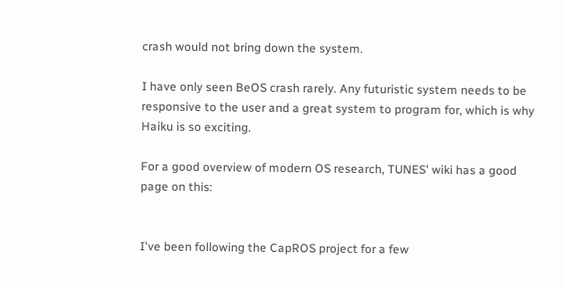crash would not bring down the system.

I have only seen BeOS crash rarely. Any futuristic system needs to be responsive to the user and a great system to program for, which is why Haiku is so exciting.

For a good overview of modern OS research, TUNES' wiki has a good page on this:


I've been following the CapROS project for a few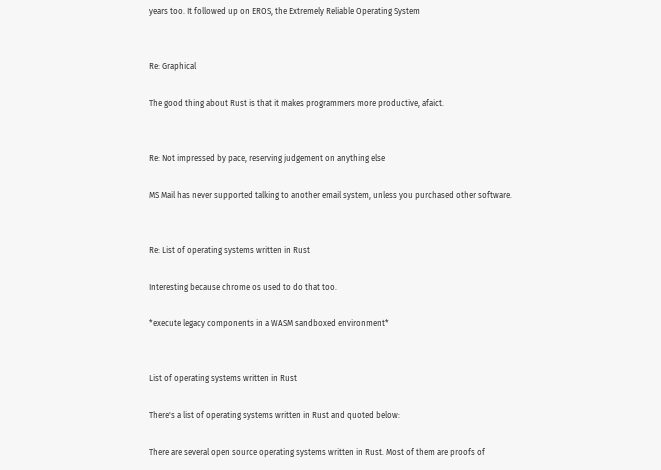years too. It followed up on EROS, the Extremely Reliable Operating System


Re: Graphical

The good thing about Rust is that it makes programmers more productive, afaict.


Re: Not impressed by pace, reserving judgement on anything else

MS Mail has never supported talking to another email system, unless you purchased other software.


Re: List of operating systems written in Rust

Interesting because chrome os used to do that too.

*execute legacy components in a WASM sandboxed environment*


List of operating systems written in Rust

There's a list of operating systems written in Rust and quoted below:

There are several open source operating systems written in Rust. Most of them are proofs of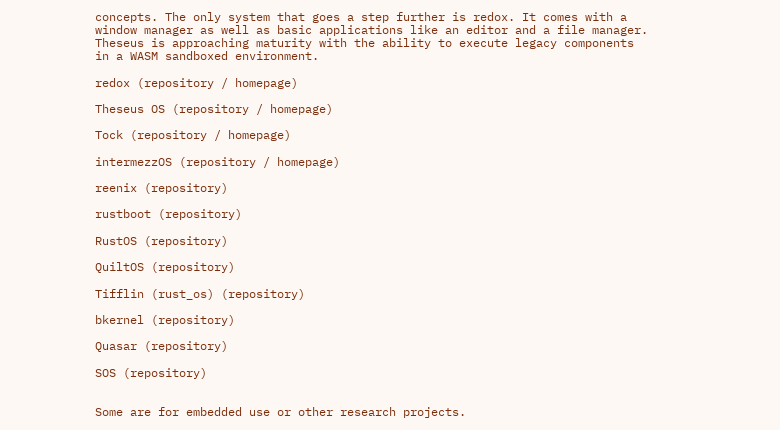concepts. The only system that goes a step further is redox. It comes with a window manager as well as basic applications like an editor and a file manager. Theseus is approaching maturity with the ability to execute legacy components in a WASM sandboxed environment.

redox (repository / homepage)

Theseus OS (repository / homepage)

Tock (repository / homepage)

intermezzOS (repository / homepage)

reenix (repository)

rustboot (repository)

RustOS (repository)

QuiltOS (repository)

Tifflin (rust_os) (repository)

bkernel (repository)

Quasar (repository)

SOS (repository)


Some are for embedded use or other research projects.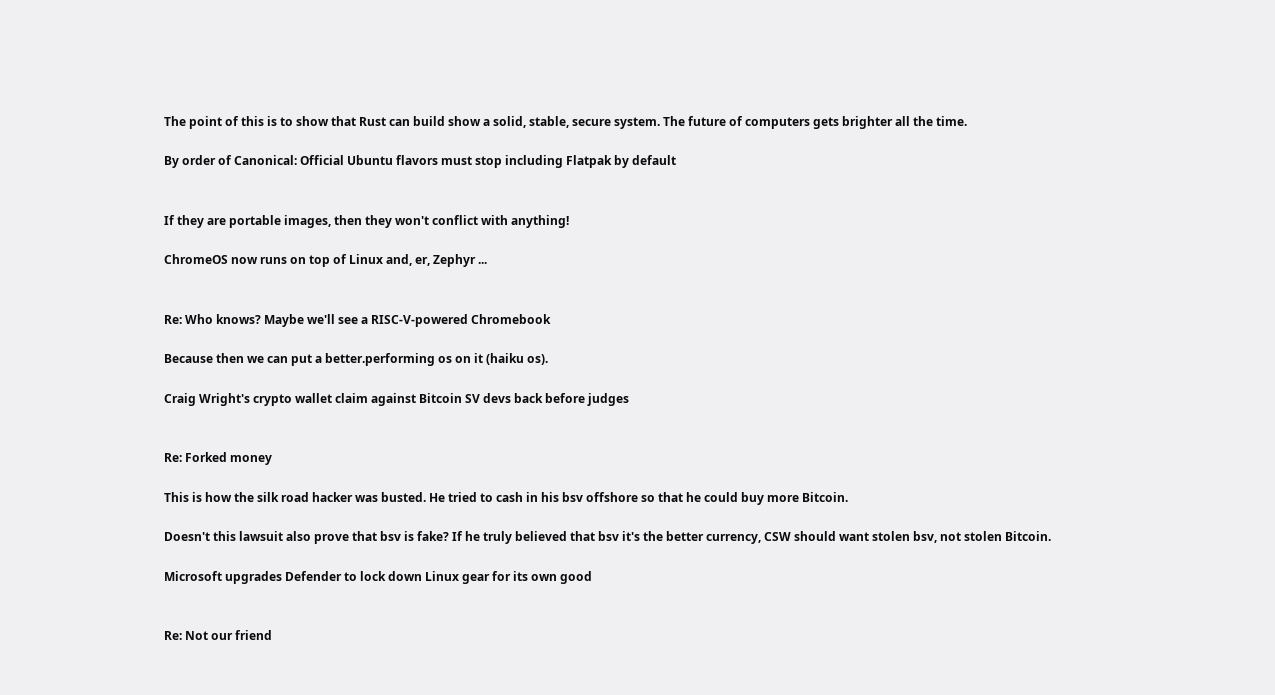The point of this is to show that Rust can build show a solid, stable, secure system. The future of computers gets brighter all the time.

By order of Canonical: Official Ubuntu flavors must stop including Flatpak by default


If they are portable images, then they won't conflict with anything!

ChromeOS now runs on top of Linux and, er, Zephyr ...


Re: Who knows? Maybe we'll see a RISC-V-powered Chromebook

Because then we can put a better.performing os on it (haiku os).

Craig Wright's crypto wallet claim against Bitcoin SV devs back before judges


Re: Forked money

This is how the silk road hacker was busted. He tried to cash in his bsv offshore so that he could buy more Bitcoin.

Doesn't this lawsuit also prove that bsv is fake? If he truly believed that bsv it's the better currency, CSW should want stolen bsv, not stolen Bitcoin.

Microsoft upgrades Defender to lock down Linux gear for its own good


Re: Not our friend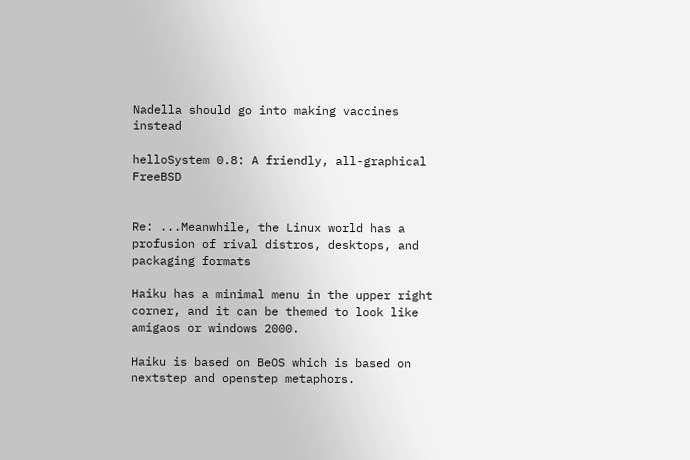Nadella should go into making vaccines instead

helloSystem 0.8: A friendly, all-graphical FreeBSD


Re: ...Meanwhile, the Linux world has a profusion of rival distros, desktops, and packaging formats

Haiku has a minimal menu in the upper right corner, and it can be themed to look like amigaos or windows 2000.

Haiku is based on BeOS which is based on nextstep and openstep metaphors.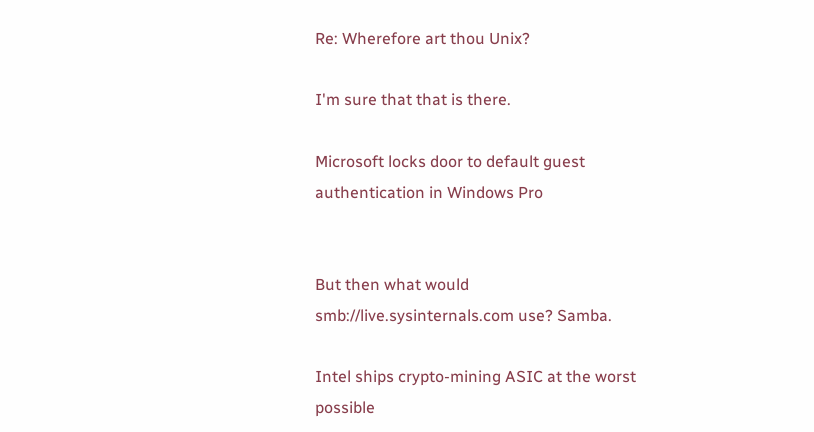Re: Wherefore art thou Unix?

I'm sure that that is there.

Microsoft locks door to default guest authentication in Windows Pro


But then what would smb://live.sysinternals.com use? Samba.

Intel ships crypto-mining ASIC at the worst possible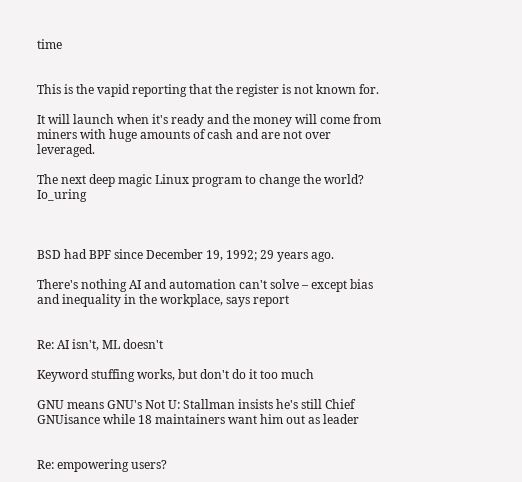time


This is the vapid reporting that the register is not known for.

It will launch when it's ready and the money will come from miners with huge amounts of cash and are not over leveraged.

The next deep magic Linux program to change the world? Io_uring



BSD had BPF since December 19, 1992; 29 years ago.

There's nothing AI and automation can't solve – except bias and inequality in the workplace, says report


Re: AI isn't, ML doesn't

Keyword stuffing works, but don't do it too much

GNU means GNU's Not U: Stallman insists he's still Chief GNUisance while 18 maintainers want him out as leader


Re: empowering users?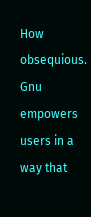How obsequious. Gnu empowers users in a way that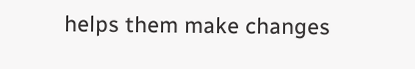helps them make changes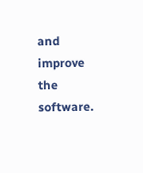and improve the software.